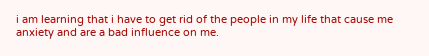i am learning that i have to get rid of the people in my life that cause me anxiety and are a bad influence on me.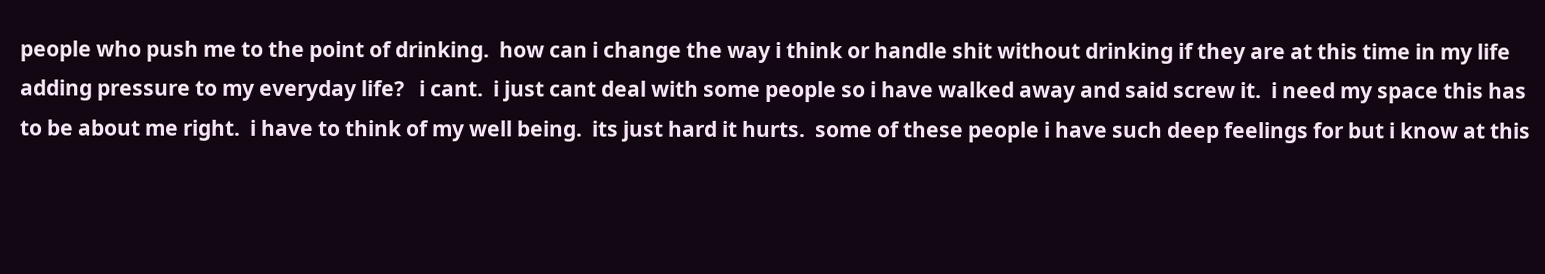people who push me to the point of drinking.  how can i change the way i think or handle shit without drinking if they are at this time in my life adding pressure to my everyday life?   i cant.  i just cant deal with some people so i have walked away and said screw it.  i need my space this has to be about me right.  i have to think of my well being.  its just hard it hurts.  some of these people i have such deep feelings for but i know at this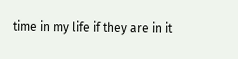time in my life if they are in it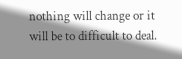nothing will change or it will be to difficult to deal.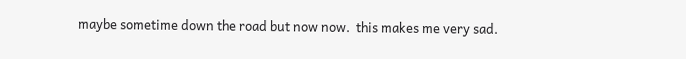maybe sometime down the road but now now.  this makes me very sad.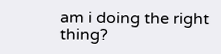am i doing the right thing?